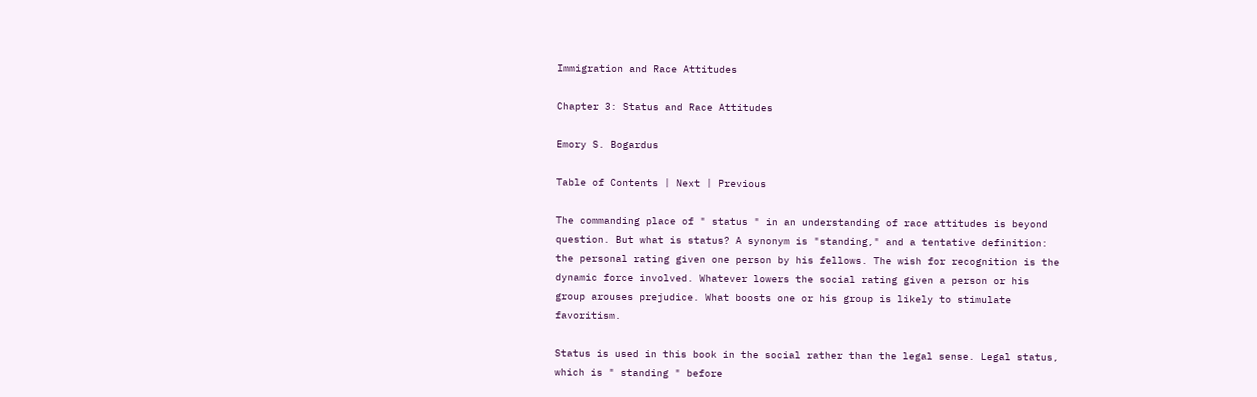Immigration and Race Attitudes

Chapter 3: Status and Race Attitudes

Emory S. Bogardus

Table of Contents | Next | Previous

The commanding place of " status " in an understanding of race attitudes is beyond question. But what is status? A synonym is "standing," and a tentative definition: the personal rating given one person by his fellows. The wish for recognition is the dynamic force involved. Whatever lowers the social rating given a person or his group arouses prejudice. What boosts one or his group is likely to stimulate favoritism.

Status is used in this book in the social rather than the legal sense. Legal status, which is " standing " before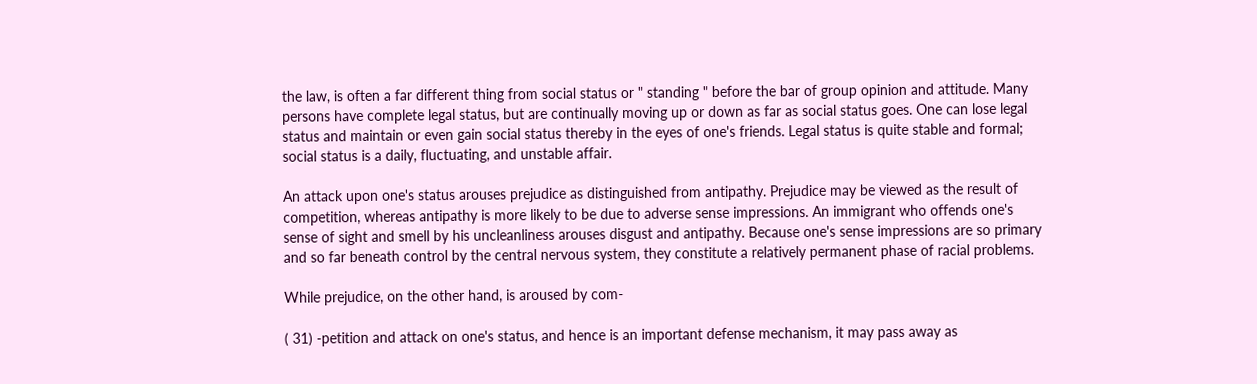the law, is often a far different thing from social status or " standing " before the bar of group opinion and attitude. Many persons have complete legal status, but are continually moving up or down as far as social status goes. One can lose legal status and maintain or even gain social status thereby in the eyes of one's friends. Legal status is quite stable and formal; social status is a daily, fluctuating, and unstable affair.

An attack upon one's status arouses prejudice as distinguished from antipathy. Prejudice may be viewed as the result of competition, whereas antipathy is more likely to be due to adverse sense impressions. An immigrant who offends one's sense of sight and smell by his uncleanliness arouses disgust and antipathy. Because one's sense impressions are so primary and so far beneath control by the central nervous system, they constitute a relatively permanent phase of racial problems.

While prejudice, on the other hand, is aroused by com-

( 31) -petition and attack on one's status, and hence is an important defense mechanism, it may pass away as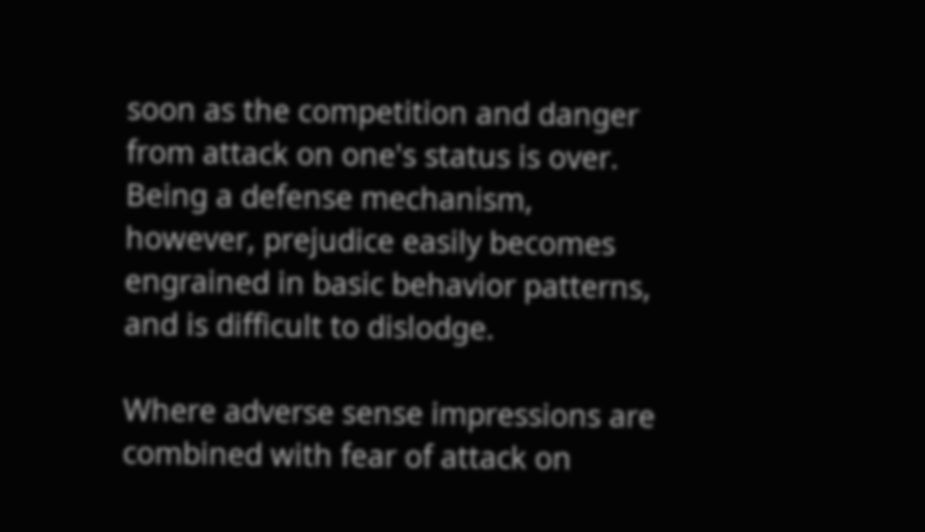soon as the competition and danger from attack on one's status is over. Being a defense mechanism, however, prejudice easily becomes engrained in basic behavior patterns, and is difficult to dislodge.

Where adverse sense impressions are combined with fear of attack on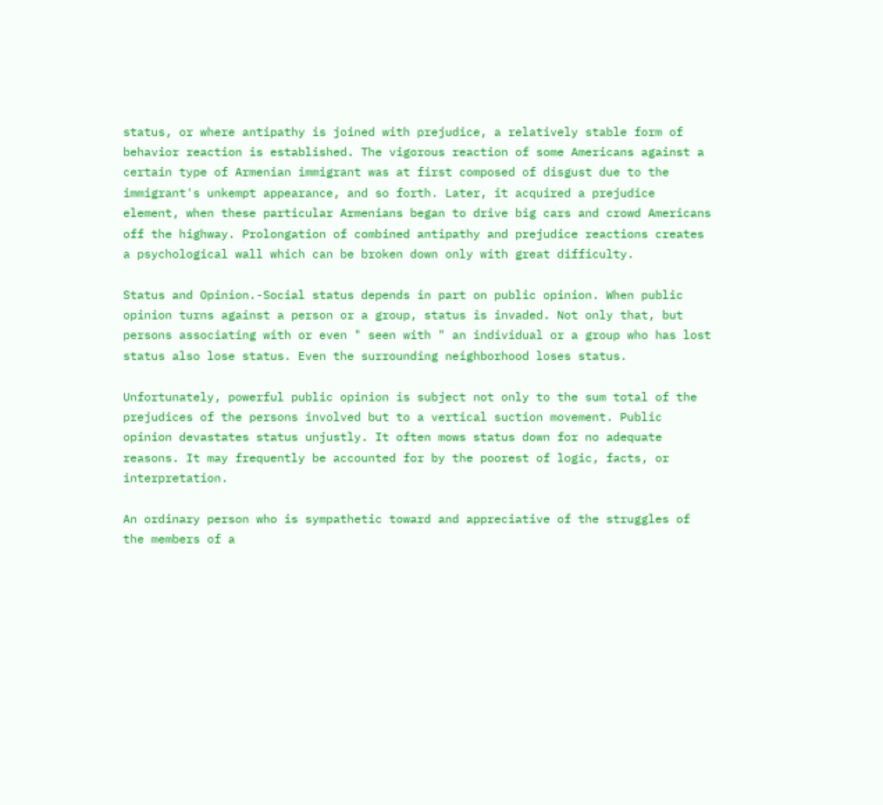status, or where antipathy is joined with prejudice, a relatively stable form of behavior reaction is established. The vigorous reaction of some Americans against a certain type of Armenian immigrant was at first composed of disgust due to the immigrant's unkempt appearance, and so forth. Later, it acquired a prejudice element, when these particular Armenians began to drive big cars and crowd Americans off the highway. Prolongation of combined antipathy and prejudice reactions creates a psychological wall which can be broken down only with great difficulty.

Status and Opinion.-Social status depends in part on public opinion. When public opinion turns against a person or a group, status is invaded. Not only that, but persons associating with or even " seen with " an individual or a group who has lost status also lose status. Even the surrounding neighborhood loses status.

Unfortunately, powerful public opinion is subject not only to the sum total of the prejudices of the persons involved but to a vertical suction movement. Public opinion devastates status unjustly. It often mows status down for no adequate reasons. It may frequently be accounted for by the poorest of logic, facts, or interpretation.

An ordinary person who is sympathetic toward and appreciative of the struggles of the members of a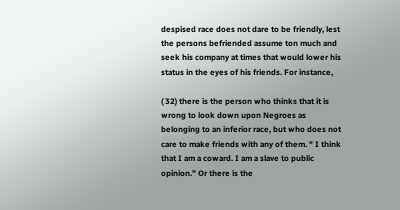despised race does not dare to be friendly, lest the persons befriended assume ton much and seek his company at times that would lower his status in the eyes of his friends. For instance,

( 32) there is the person who thinks that it is wrong to look down upon Negroes as belonging to an inferior race, but who does not care to make friends with any of them. " I think that I am a coward. I am a slave to public opinion." Or there is the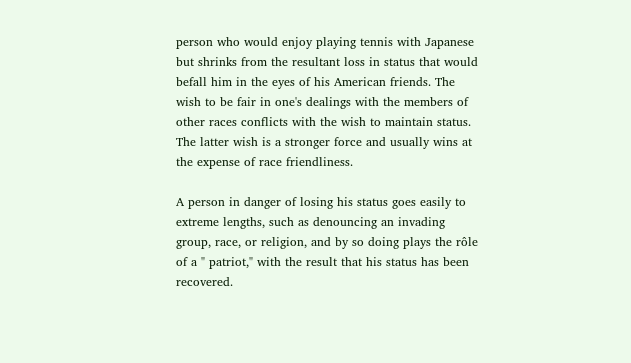person who would enjoy playing tennis with Japanese but shrinks from the resultant loss in status that would befall him in the eyes of his American friends. The wish to be fair in one's dealings with the members of other races conflicts with the wish to maintain status. The latter wish is a stronger force and usually wins at the expense of race friendliness.

A person in danger of losing his status goes easily to extreme lengths, such as denouncing an invading group, race, or religion, and by so doing plays the rôle of a " patriot," with the result that his status has been recovered.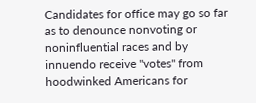Candidates for office may go so far as to denounce nonvoting or noninfluential races and by innuendo receive "votes" from hoodwinked Americans for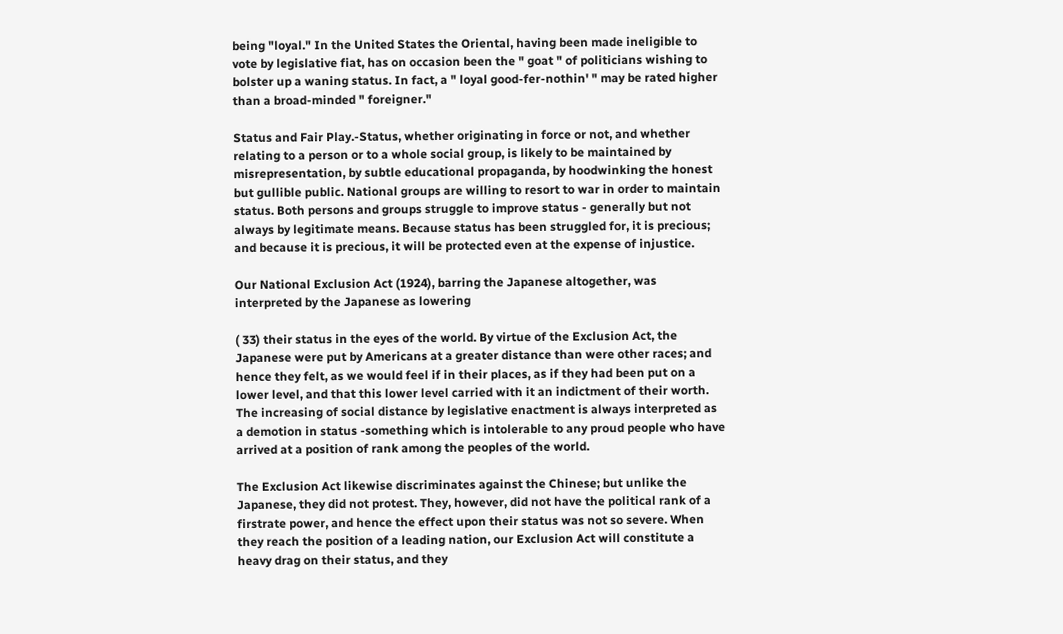being "loyal." In the United States the Oriental, having been made ineligible to vote by legislative fiat, has on occasion been the " goat " of politicians wishing to bolster up a waning status. In fact, a " loyal good-fer-nothin' " may be rated higher than a broad-minded " foreigner."

Status and Fair Play.-Status, whether originating in force or not, and whether relating to a person or to a whole social group, is likely to be maintained by misrepresentation, by subtle educational propaganda, by hoodwinking the honest but gullible public. National groups are willing to resort to war in order to maintain status. Both persons and groups struggle to improve status - generally but not always by legitimate means. Because status has been struggled for, it is precious; and because it is precious, it will be protected even at the expense of injustice.

Our National Exclusion Act (1924), barring the Japanese altogether, was interpreted by the Japanese as lowering

( 33) their status in the eyes of the world. By virtue of the Exclusion Act, the Japanese were put by Americans at a greater distance than were other races; and hence they felt, as we would feel if in their places, as if they had been put on a lower level, and that this lower level carried with it an indictment of their worth. The increasing of social distance by legislative enactment is always interpreted as a demotion in status -something which is intolerable to any proud people who have arrived at a position of rank among the peoples of the world.

The Exclusion Act likewise discriminates against the Chinese; but unlike the Japanese, they did not protest. They, however, did not have the political rank of a firstrate power, and hence the effect upon their status was not so severe. When they reach the position of a leading nation, our Exclusion Act will constitute a heavy drag on their status, and they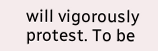will vigorously protest. To be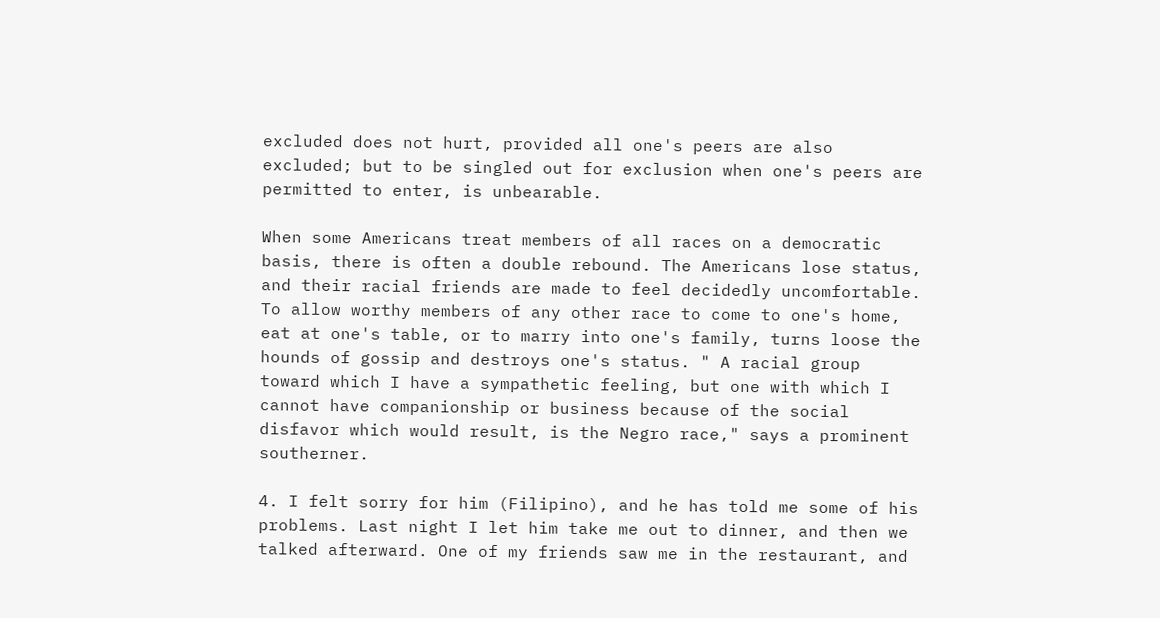excluded does not hurt, provided all one's peers are also excluded; but to be singled out for exclusion when one's peers are permitted to enter, is unbearable.

When some Americans treat members of all races on a democratic basis, there is often a double rebound. The Americans lose status, and their racial friends are made to feel decidedly uncomfortable. To allow worthy members of any other race to come to one's home, eat at one's table, or to marry into one's family, turns loose the hounds of gossip and destroys one's status. " A racial group toward which I have a sympathetic feeling, but one with which I cannot have companionship or business because of the social disfavor which would result, is the Negro race," says a prominent southerner.

4. I felt sorry for him (Filipino), and he has told me some of his problems. Last night I let him take me out to dinner, and then we talked afterward. One of my friends saw me in the restaurant, and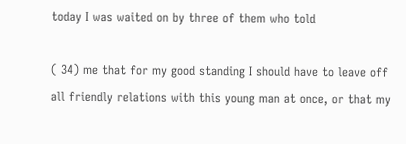today I was waited on by three of them who told

( 34) me that for my good standing I should have to leave off all friendly relations with this young man at once, or that my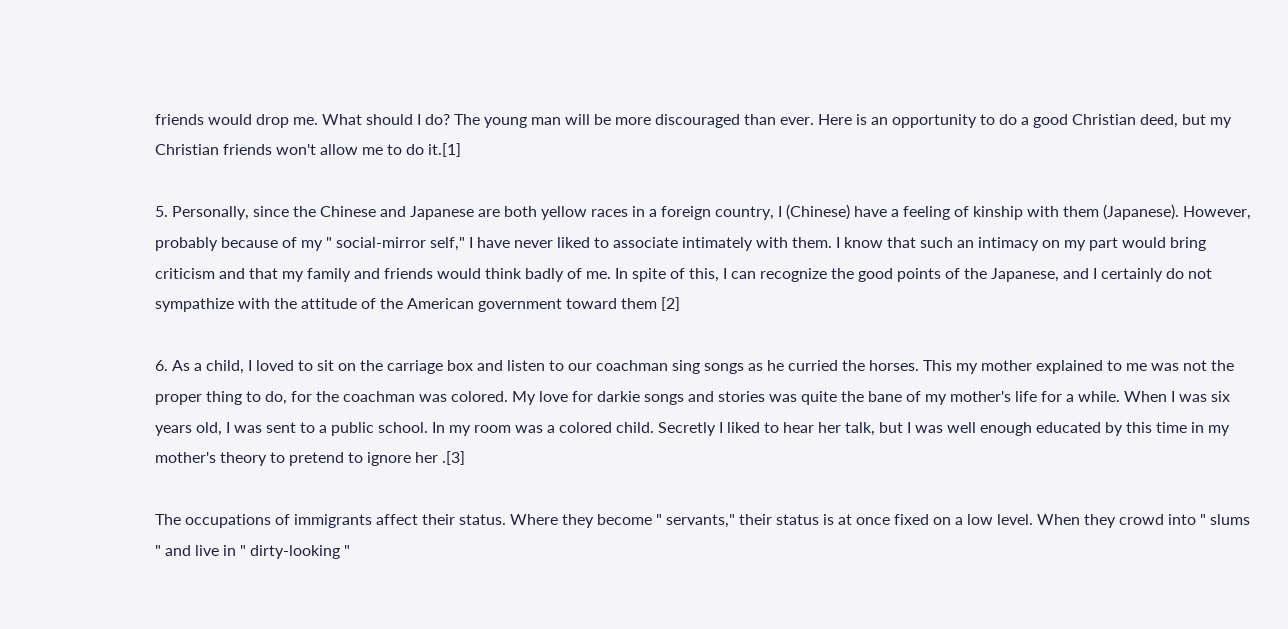friends would drop me. What should I do? The young man will be more discouraged than ever. Here is an opportunity to do a good Christian deed, but my Christian friends won't allow me to do it.[1]

5. Personally, since the Chinese and Japanese are both yellow races in a foreign country, I (Chinese) have a feeling of kinship with them (Japanese). However, probably because of my " social-mirror self," I have never liked to associate intimately with them. I know that such an intimacy on my part would bring criticism and that my family and friends would think badly of me. In spite of this, I can recognize the good points of the Japanese, and I certainly do not sympathize with the attitude of the American government toward them [2]

6. As a child, I loved to sit on the carriage box and listen to our coachman sing songs as he curried the horses. This my mother explained to me was not the proper thing to do, for the coachman was colored. My love for darkie songs and stories was quite the bane of my mother's life for a while. When I was six years old, I was sent to a public school. In my room was a colored child. Secretly I liked to hear her talk, but I was well enough educated by this time in my mother's theory to pretend to ignore her .[3]

The occupations of immigrants affect their status. Where they become " servants," their status is at once fixed on a low level. When they crowd into " slums " and live in " dirty-looking "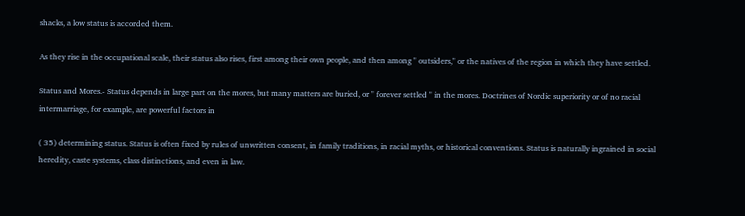shacks, a low status is accorded them.

As they rise in the occupational scale, their status also rises, first among their own people, and then among " outsiders," or the natives of the region in which they have settled.

Status and Mores.- Status depends in large part on the mores, but many matters are buried, or " forever settled " in the mores. Doctrines of Nordic superiority or of no racial intermarriage, for example, are powerful factors in

( 35) determining status. Status is often fixed by rules of unwritten consent, in family traditions, in racial myths, or historical conventions. Status is naturally ingrained in social heredity, caste systems, class distinctions, and even in law.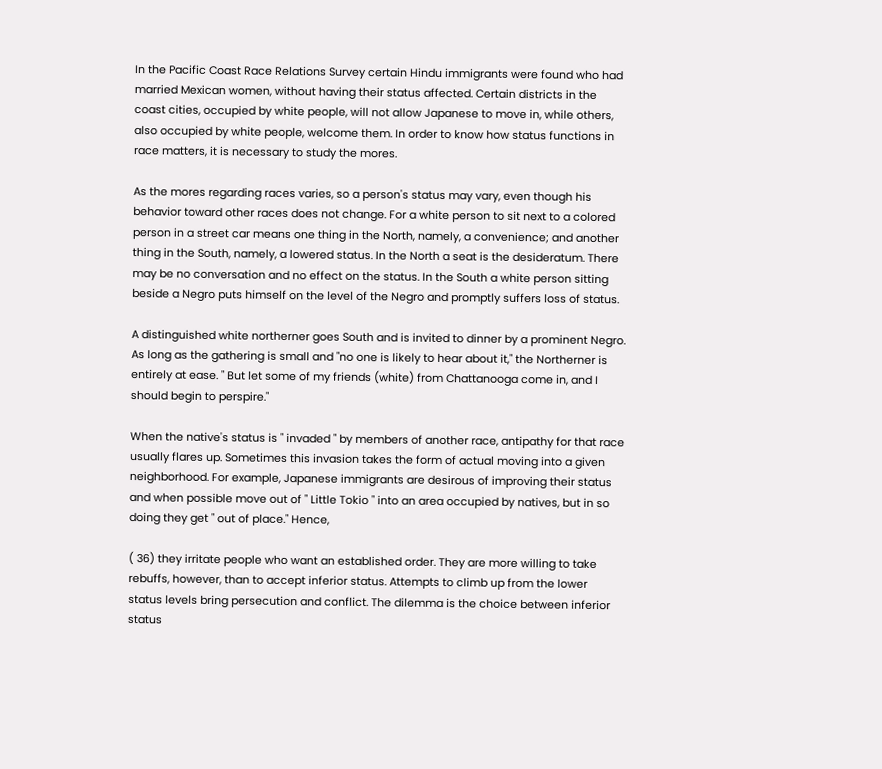In the Pacific Coast Race Relations Survey certain Hindu immigrants were found who had married Mexican women, without having their status affected. Certain districts in the coast cities, occupied by white people, will not allow Japanese to move in, while others, also occupied by white people, welcome them. In order to know how status functions in race matters, it is necessary to study the mores.

As the mores regarding races varies, so a person's status may vary, even though his behavior toward other races does not change. For a white person to sit next to a colored person in a street car means one thing in the North, namely, a convenience; and another thing in the South, namely, a lowered status. In the North a seat is the desideratum. There may be no conversation and no effect on the status. In the South a white person sitting beside a Negro puts himself on the level of the Negro and promptly suffers loss of status.

A distinguished white northerner goes South and is invited to dinner by a prominent Negro. As long as the gathering is small and "no one is likely to hear about it," the Northerner is entirely at ease. " But let some of my friends (white) from Chattanooga come in, and I should begin to perspire."

When the native's status is " invaded " by members of another race, antipathy for that race usually flares up. Sometimes this invasion takes the form of actual moving into a given neighborhood. For example, Japanese immigrants are desirous of improving their status and when possible move out of " Little Tokio " into an area occupied by natives, but in so doing they get " out of place." Hence,

( 36) they irritate people who want an established order. They are more willing to take rebuffs, however, than to accept inferior status. Attempts to climb up from the lower status levels bring persecution and conflict. The dilemma is the choice between inferior status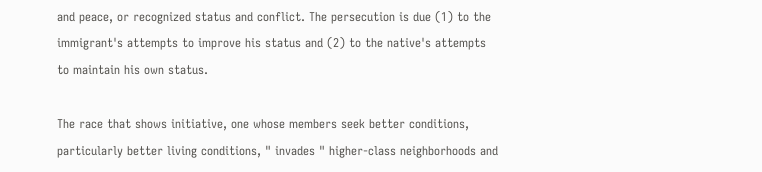and peace, or recognized status and conflict. The persecution is due (1) to the immigrant's attempts to improve his status and (2) to the native's attempts to maintain his own status.

The race that shows initiative, one whose members seek better conditions, particularly better living conditions, " invades " higher-class neighborhoods and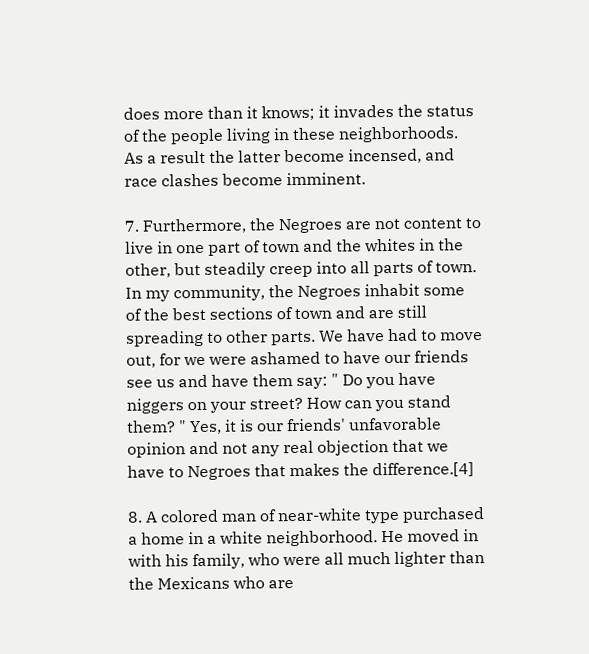does more than it knows; it invades the status of the people living in these neighborhoods. As a result the latter become incensed, and race clashes become imminent.

7. Furthermore, the Negroes are not content to live in one part of town and the whites in the other, but steadily creep into all parts of town. In my community, the Negroes inhabit some of the best sections of town and are still spreading to other parts. We have had to move out, for we were ashamed to have our friends see us and have them say: " Do you have niggers on your street? How can you stand them? " Yes, it is our friends' unfavorable opinion and not any real objection that we have to Negroes that makes the difference.[4]

8. A colored man of near-white type purchased a home in a white neighborhood. He moved in with his family, who were all much lighter than the Mexicans who are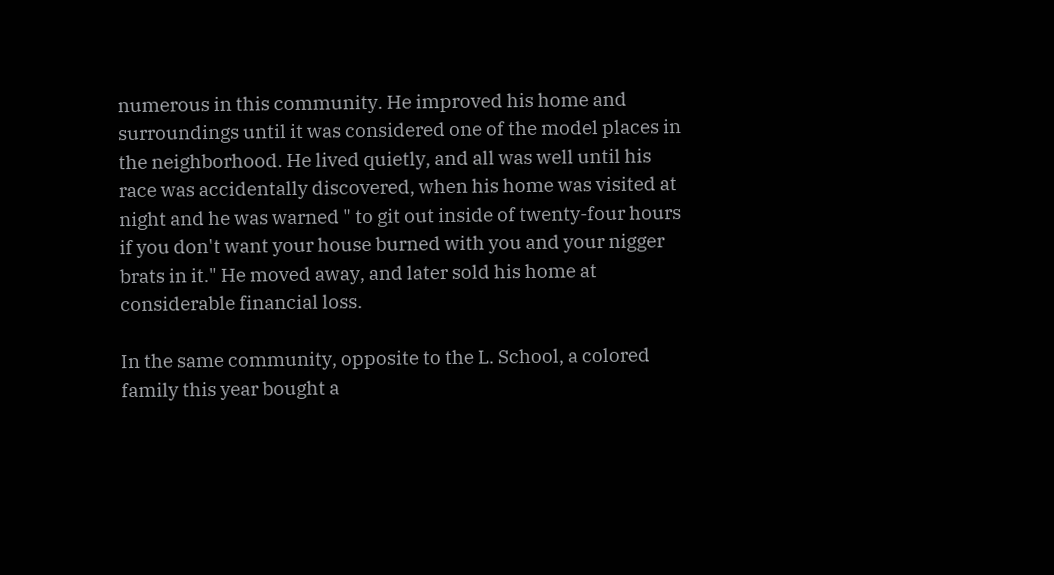numerous in this community. He improved his home and surroundings until it was considered one of the model places in the neighborhood. He lived quietly, and all was well until his race was accidentally discovered, when his home was visited at night and he was warned " to git out inside of twenty-four hours if you don't want your house burned with you and your nigger brats in it." He moved away, and later sold his home at considerable financial loss.

In the same community, opposite to the L. School, a colored family this year bought a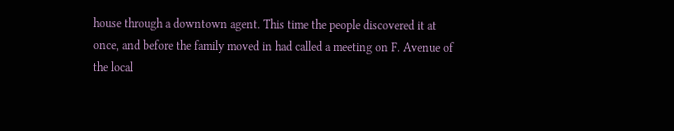house through a downtown agent. This time the people discovered it at once, and before the family moved in had called a meeting on F. Avenue of the local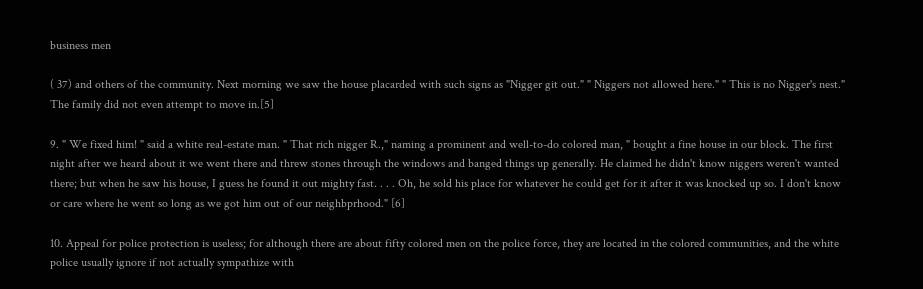business men

( 37) and others of the community. Next morning we saw the house placarded with such signs as "Nigger git out." " Niggers not allowed here." " This is no Nigger's nest." The family did not even attempt to move in.[5]

9. " We fixed him! " said a white real-estate man. " That rich nigger R.," naming a prominent and well-to-do colored man, " bought a fine house in our block. The first night after we heard about it we went there and threw stones through the windows and banged things up generally. He claimed he didn't know niggers weren't wanted there; but when he saw his house, I guess he found it out mighty fast. . . . Oh, he sold his place for whatever he could get for it after it was knocked up so. I don't know or care where he went so long as we got him out of our neighbprhood." [6]

10. Appeal for police protection is useless; for although there are about fifty colored men on the police force, they are located in the colored communities, and the white police usually ignore if not actually sympathize with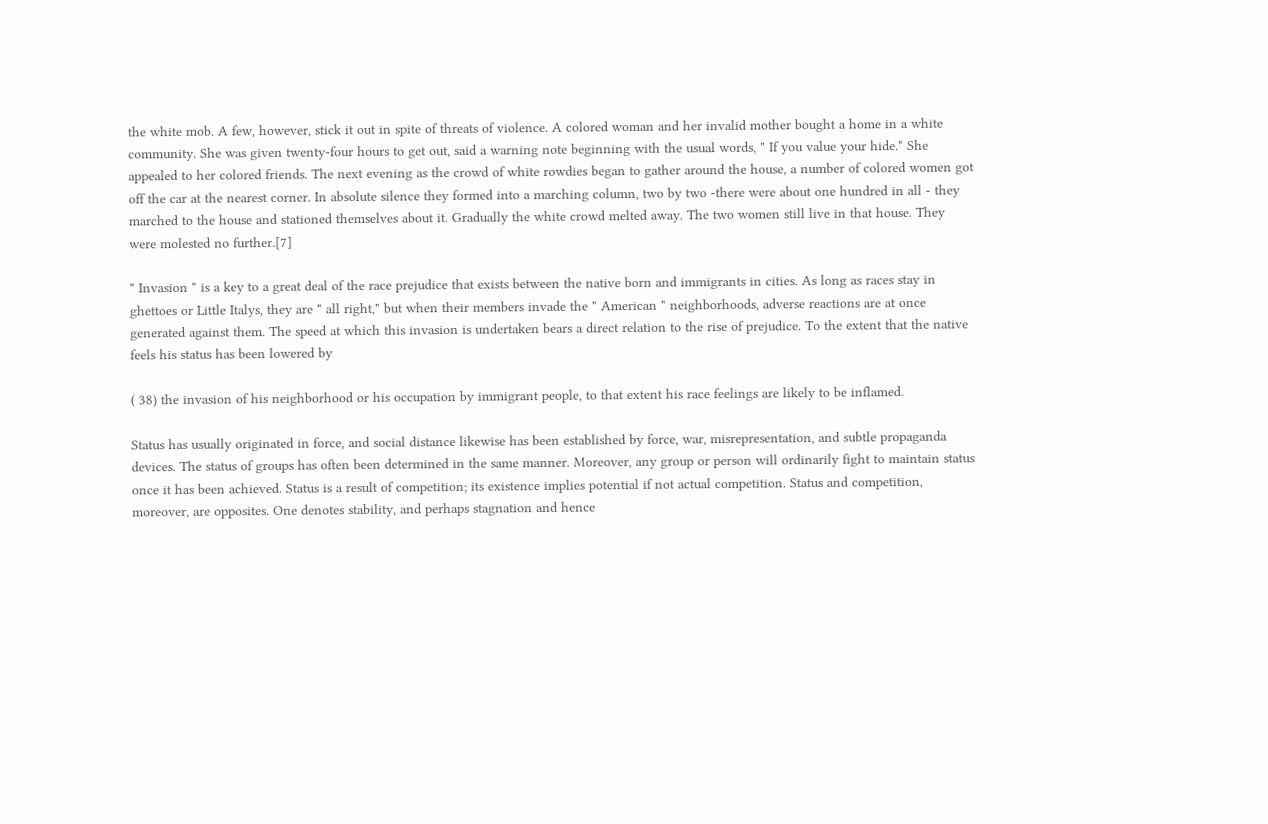the white mob. A few, however, stick it out in spite of threats of violence. A colored woman and her invalid mother bought a home in a white community. She was given twenty-four hours to get out, said a warning note beginning with the usual words, " If you value your hide." She appealed to her colored friends. The next evening as the crowd of white rowdies began to gather around the house, a number of colored women got off the car at the nearest corner. In absolute silence they formed into a marching column, two by two -there were about one hundred in all - they marched to the house and stationed themselves about it. Gradually the white crowd melted away. The two women still live in that house. They were molested no further.[7]

" Invasion " is a key to a great deal of the race prejudice that exists between the native born and immigrants in cities. As long as races stay in ghettoes or Little Italys, they are " all right," but when their members invade the " American " neighborhoods, adverse reactions are at once generated against them. The speed at which this invasion is undertaken bears a direct relation to the rise of prejudice. To the extent that the native feels his status has been lowered by

( 38) the invasion of his neighborhood or his occupation by immigrant people, to that extent his race feelings are likely to be inflamed.

Status has usually originated in force, and social distance likewise has been established by force, war, misrepresentation, and subtle propaganda devices. The status of groups has often been determined in the same manner. Moreover, any group or person will ordinarily fight to maintain status once it has been achieved. Status is a result of competition; its existence implies potential if not actual competition. Status and competition, moreover, are opposites. One denotes stability, and perhaps stagnation and hence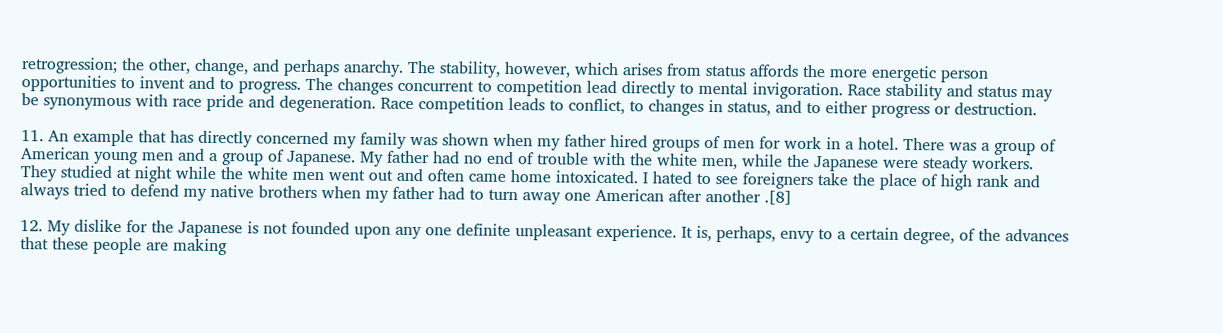retrogression; the other, change, and perhaps anarchy. The stability, however, which arises from status affords the more energetic person opportunities to invent and to progress. The changes concurrent to competition lead directly to mental invigoration. Race stability and status may be synonymous with race pride and degeneration. Race competition leads to conflict, to changes in status, and to either progress or destruction.

11. An example that has directly concerned my family was shown when my father hired groups of men for work in a hotel. There was a group of American young men and a group of Japanese. My father had no end of trouble with the white men, while the Japanese were steady workers. They studied at night while the white men went out and often came home intoxicated. I hated to see foreigners take the place of high rank and always tried to defend my native brothers when my father had to turn away one American after another .[8]

12. My dislike for the Japanese is not founded upon any one definite unpleasant experience. It is, perhaps, envy to a certain degree, of the advances that these people are making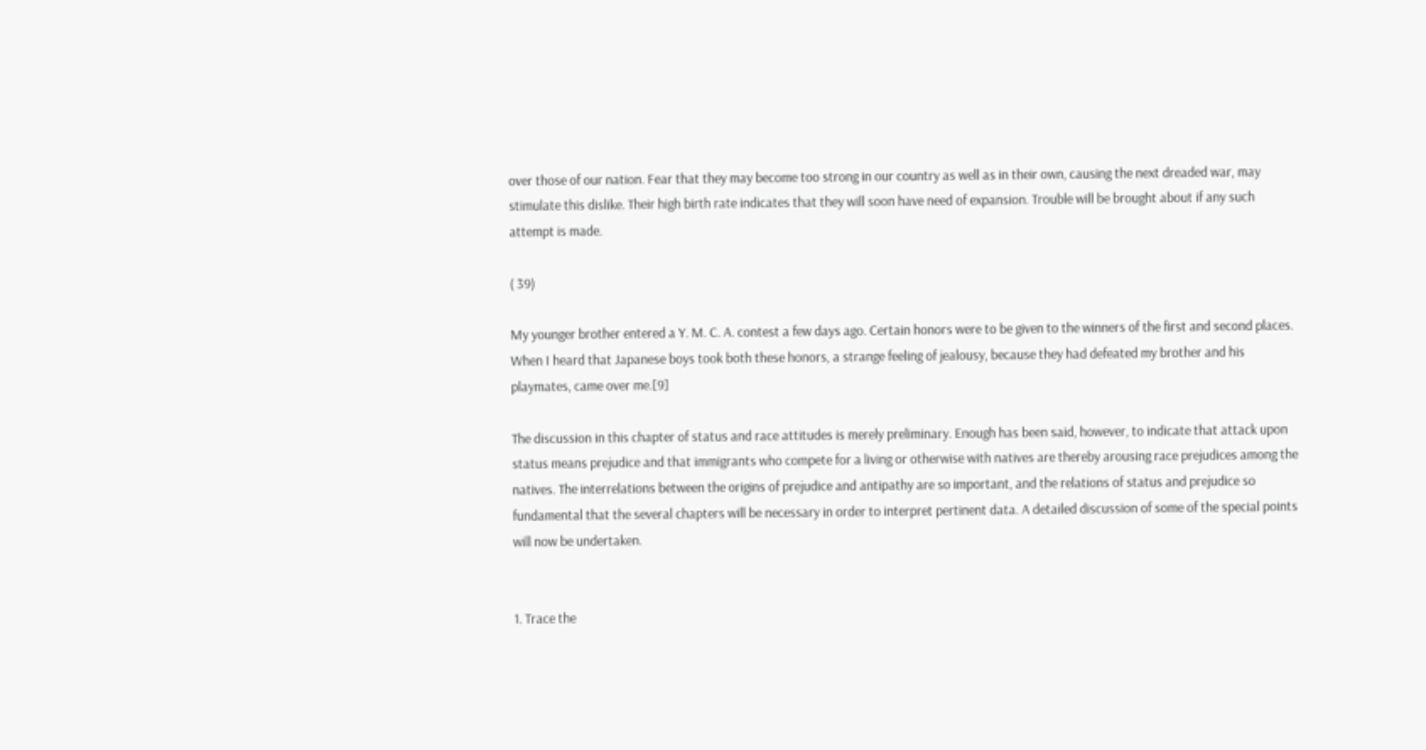over those of our nation. Fear that they may become too strong in our country as well as in their own, causing the next dreaded war, may stimulate this dislike. Their high birth rate indicates that they will soon have need of expansion. Trouble will be brought about if any such attempt is made.

( 39)

My younger brother entered a Y. M. C. A. contest a few days ago. Certain honors were to be given to the winners of the first and second places. When I heard that Japanese boys took both these honors, a strange feeling of jealousy, because they had defeated my brother and his playmates, came over me.[9]

The discussion in this chapter of status and race attitudes is merely preliminary. Enough has been said, however, to indicate that attack upon status means prejudice and that immigrants who compete for a living or otherwise with natives are thereby arousing race prejudices among the natives. The interrelations between the origins of prejudice and antipathy are so important, and the relations of status and prejudice so fundamental that the several chapters will be necessary in order to interpret pertinent data. A detailed discussion of some of the special points will now be undertaken.


1. Trace the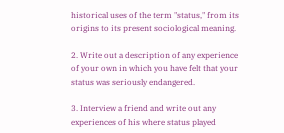historical uses of the term "status," from its origins to its present sociological meaning.

2. Write out a description of any experience of your own in which you have felt that your status was seriously endangered.

3. Interview a friend and write out any experiences of his where status played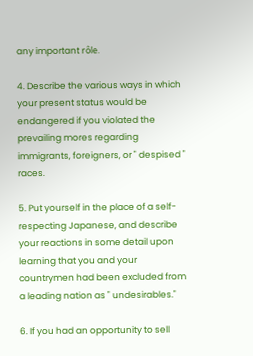any important rôle.

4. Describe the various ways in which your present status would be endangered if you violated the prevailing mores regarding immigrants, foreigners, or " despised " races.

5. Put yourself in the place of a self-respecting Japanese, and describe your reactions in some detail upon learning that you and your countrymen had been excluded from a leading nation as " undesirables."

6. If you had an opportunity to sell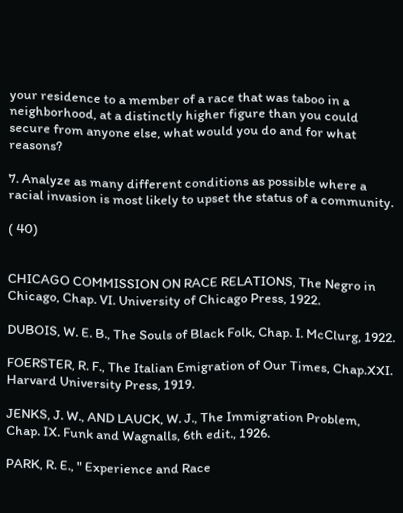your residence to a member of a race that was taboo in a neighborhood, at a distinctly higher figure than you could secure from anyone else, what would you do and for what reasons?

7. Analyze as many different conditions as possible where a racial invasion is most likely to upset the status of a community.

( 40)


CHICAGO COMMISSION ON RACE RELATIONS, The Negro in Chicago, Chap. VI. University of Chicago Press, 1922.

DUBOIS, W. E. B., The Souls of Black Folk, Chap. I. McClurg, 1922.

FOERSTER, R. F., The Italian Emigration of Our Times, Chap.XXI. Harvard University Press, 1919.

JENKS, J. W., AND LAUCK, W. J., The Immigration Problem, Chap. IX. Funk and Wagnalls, 6th edit., 1926.

PARK, R. E., " Experience and Race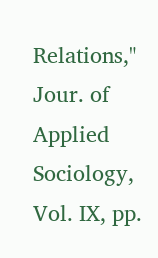Relations," Jour. of Applied Sociology, Vol. IX, pp.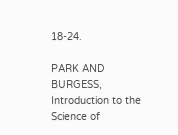18-24.

PARK AND BURGESS, Introduction to the Science of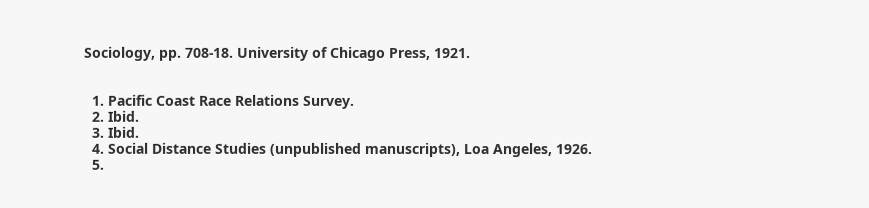Sociology, pp. 708-18. University of Chicago Press, 1921.


  1. Pacific Coast Race Relations Survey.
  2. Ibid.
  3. Ibid.
  4. Social Distance Studies (unpublished manuscripts), Loa Angeles, 1926.
  5.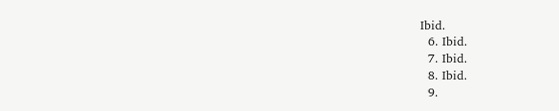Ibid.
  6. Ibid.
  7. Ibid.
  8. Ibid.
  9.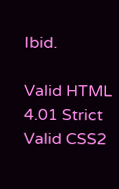Ibid.

Valid HTML 4.01 Strict Valid CSS2